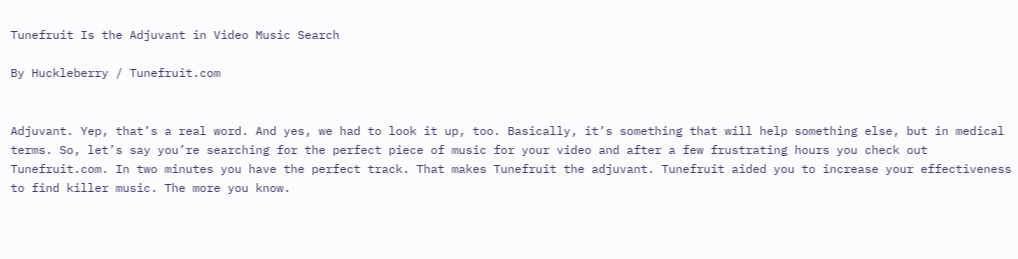Tunefruit Is the Adjuvant in Video Music Search

By Huckleberry / Tunefruit.com


Adjuvant. Yep, that’s a real word. And yes, we had to look it up, too. Basically, it’s something that will help something else, but in medical terms. So, let’s say you’re searching for the perfect piece of music for your video and after a few frustrating hours you check out Tunefruit.com. In two minutes you have the perfect track. That makes Tunefruit the adjuvant. Tunefruit aided you to increase your effectiveness to find killer music. The more you know.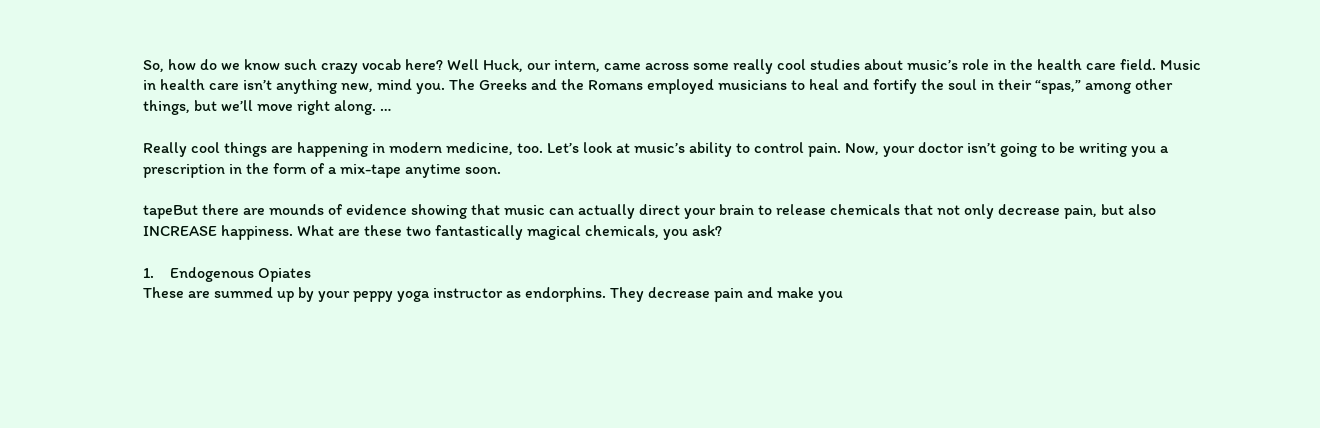So, how do we know such crazy vocab here? Well Huck, our intern, came across some really cool studies about music’s role in the health care field. Music in health care isn’t anything new, mind you. The Greeks and the Romans employed musicians to heal and fortify the soul in their “spas,” among other things, but we’ll move right along. …

Really cool things are happening in modern medicine, too. Let’s look at music’s ability to control pain. Now, your doctor isn’t going to be writing you a prescription in the form of a mix-tape anytime soon.

tapeBut there are mounds of evidence showing that music can actually direct your brain to release chemicals that not only decrease pain, but also INCREASE happiness. What are these two fantastically magical chemicals, you ask?

1.    Endogenous Opiates
These are summed up by your peppy yoga instructor as endorphins. They decrease pain and make you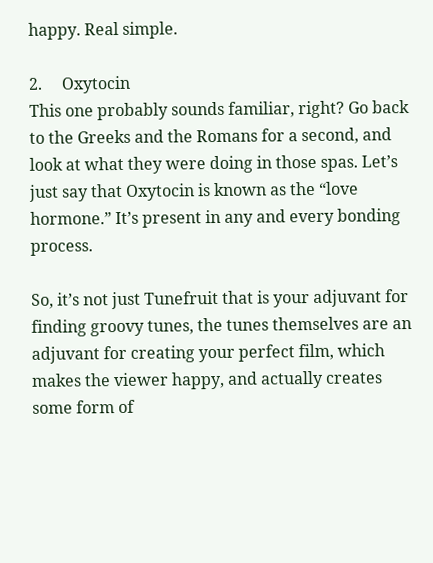happy. Real simple.

2.     Oxytocin
This one probably sounds familiar, right? Go back to the Greeks and the Romans for a second, and look at what they were doing in those spas. Let’s just say that Oxytocin is known as the “love hormone.” It’s present in any and every bonding process.

So, it’s not just Tunefruit that is your adjuvant for finding groovy tunes, the tunes themselves are an adjuvant for creating your perfect film, which makes the viewer happy, and actually creates some form of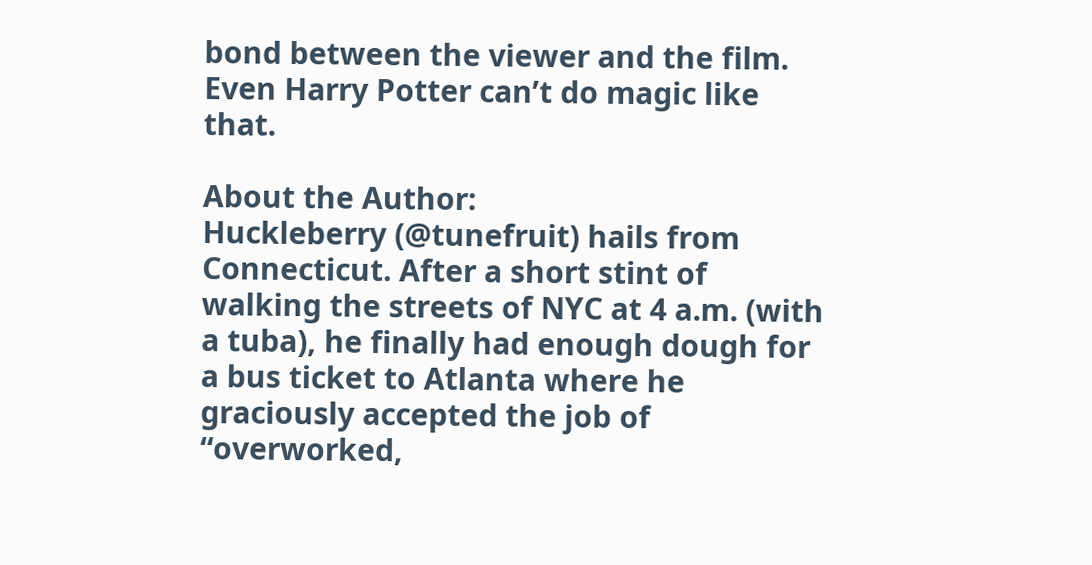bond between the viewer and the film. Even Harry Potter can’t do magic like that.

About the Author:
Huckleberry (@tunefruit) hails from Connecticut. After a short stint of walking the streets of NYC at 4 a.m. (with a tuba), he finally had enough dough for a bus ticket to Atlanta where he graciously accepted the job of “overworked,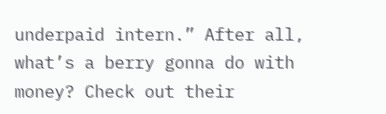underpaid intern.” After all, what’s a berry gonna do with money? Check out their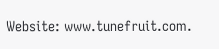Website: www.tunefruit.com.